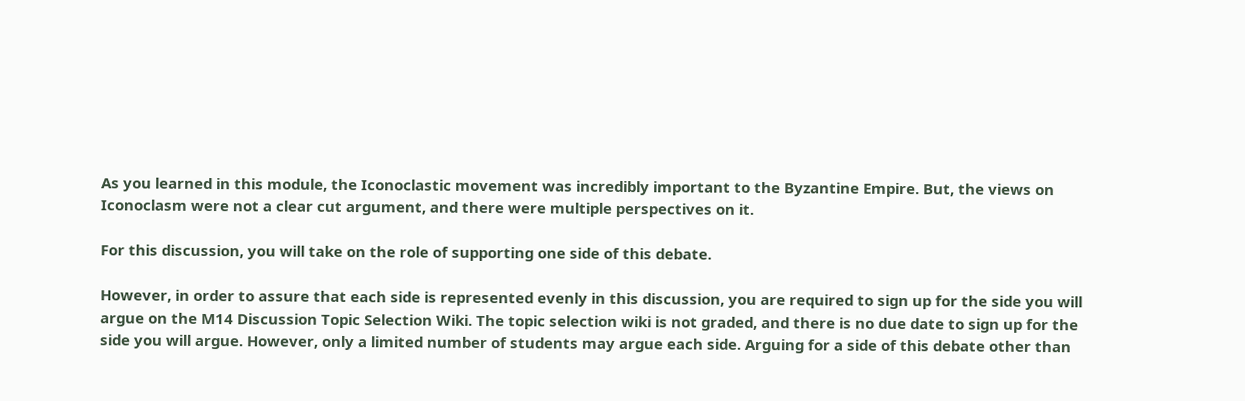As you learned in this module, the Iconoclastic movement was incredibly important to the Byzantine Empire. But, the views on Iconoclasm were not a clear cut argument, and there were multiple perspectives on it.

For this discussion, you will take on the role of supporting one side of this debate.

However, in order to assure that each side is represented evenly in this discussion, you are required to sign up for the side you will argue on the M14 Discussion Topic Selection Wiki. The topic selection wiki is not graded, and there is no due date to sign up for the side you will argue. However, only a limited number of students may argue each side. Arguing for a side of this debate other than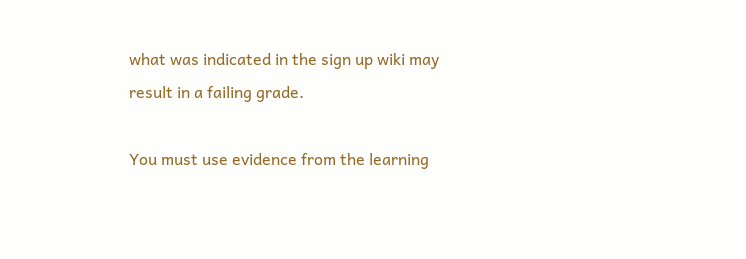what was indicated in the sign up wiki may result in a failing grade.

You must use evidence from the learning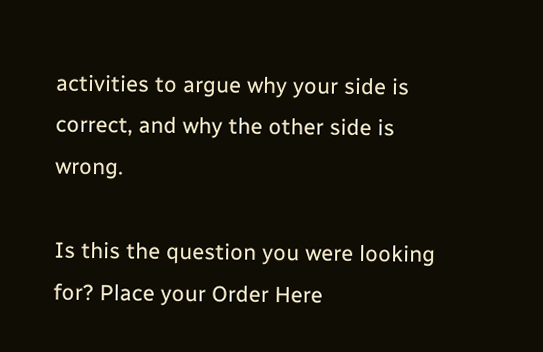activities to argue why your side is correct, and why the other side is wrong.

Is this the question you were looking for? Place your Order Here